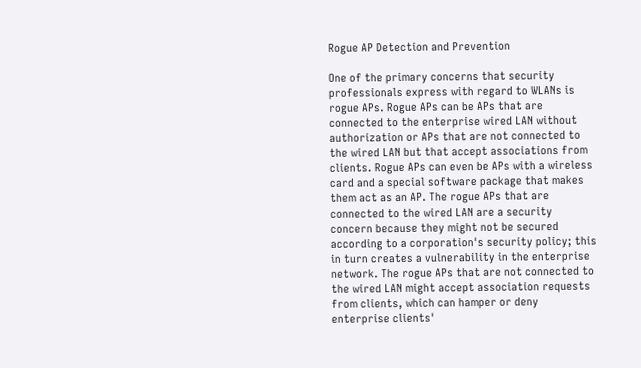Rogue AP Detection and Prevention

One of the primary concerns that security professionals express with regard to WLANs is rogue APs. Rogue APs can be APs that are connected to the enterprise wired LAN without authorization or APs that are not connected to the wired LAN but that accept associations from clients. Rogue APs can even be APs with a wireless card and a special software package that makes them act as an AP. The rogue APs that are connected to the wired LAN are a security concern because they might not be secured according to a corporation's security policy; this in turn creates a vulnerability in the enterprise network. The rogue APs that are not connected to the wired LAN might accept association requests from clients, which can hamper or deny enterprise clients'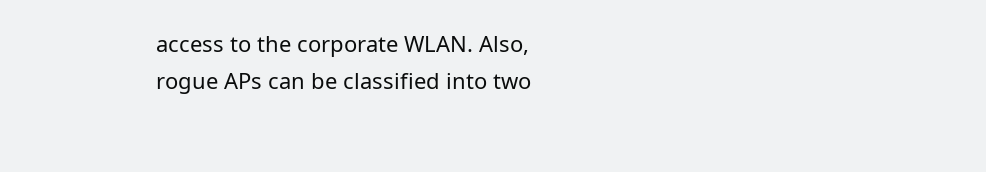access to the corporate WLAN. Also, rogue APs can be classified into two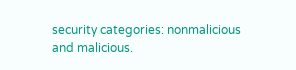security categories: nonmalicious and malicious.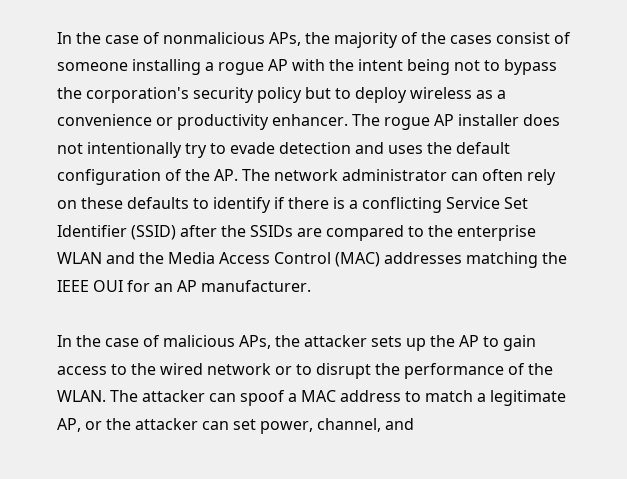In the case of nonmalicious APs, the majority of the cases consist of someone installing a rogue AP with the intent being not to bypass the corporation's security policy but to deploy wireless as a convenience or productivity enhancer. The rogue AP installer does not intentionally try to evade detection and uses the default configuration of the AP. The network administrator can often rely on these defaults to identify if there is a conflicting Service Set Identifier (SSID) after the SSIDs are compared to the enterprise WLAN and the Media Access Control (MAC) addresses matching the IEEE OUI for an AP manufacturer.

In the case of malicious APs, the attacker sets up the AP to gain access to the wired network or to disrupt the performance of the WLAN. The attacker can spoof a MAC address to match a legitimate AP, or the attacker can set power, channel, and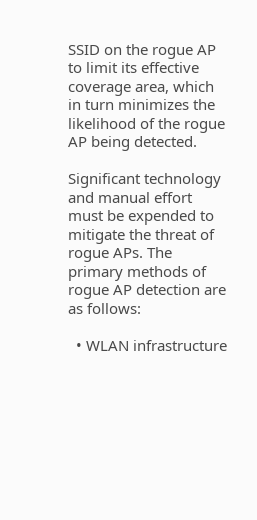SSID on the rogue AP to limit its effective coverage area, which in turn minimizes the likelihood of the rogue AP being detected.

Significant technology and manual effort must be expended to mitigate the threat of rogue APs. The primary methods of rogue AP detection are as follows:

  • WLAN infrastructure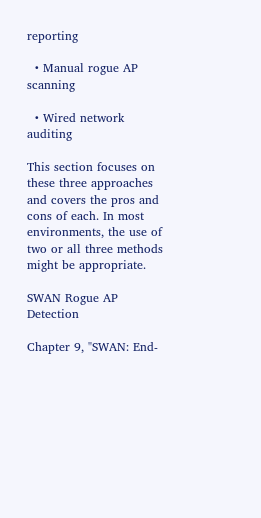reporting

  • Manual rogue AP scanning

  • Wired network auditing

This section focuses on these three approaches and covers the pros and cons of each. In most environments, the use of two or all three methods might be appropriate.

SWAN Rogue AP Detection

Chapter 9, "SWAN: End-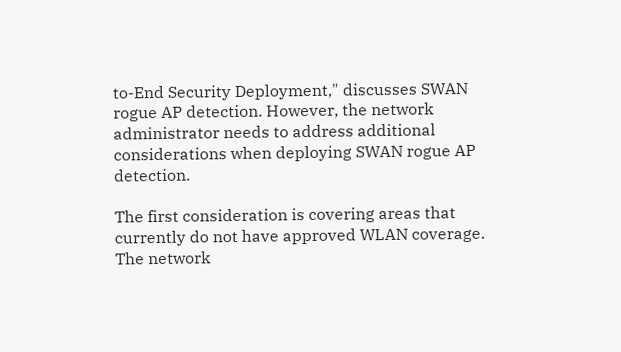to-End Security Deployment," discusses SWAN rogue AP detection. However, the network administrator needs to address additional considerations when deploying SWAN rogue AP detection.

The first consideration is covering areas that currently do not have approved WLAN coverage. The network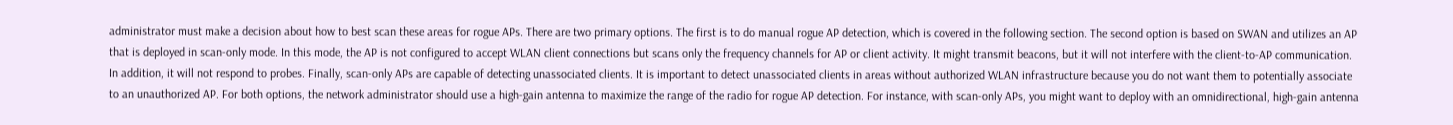administrator must make a decision about how to best scan these areas for rogue APs. There are two primary options. The first is to do manual rogue AP detection, which is covered in the following section. The second option is based on SWAN and utilizes an AP that is deployed in scan-only mode. In this mode, the AP is not configured to accept WLAN client connections but scans only the frequency channels for AP or client activity. It might transmit beacons, but it will not interfere with the client-to-AP communication. In addition, it will not respond to probes. Finally, scan-only APs are capable of detecting unassociated clients. It is important to detect unassociated clients in areas without authorized WLAN infrastructure because you do not want them to potentially associate to an unauthorized AP. For both options, the network administrator should use a high-gain antenna to maximize the range of the radio for rogue AP detection. For instance, with scan-only APs, you might want to deploy with an omnidirectional, high-gain antenna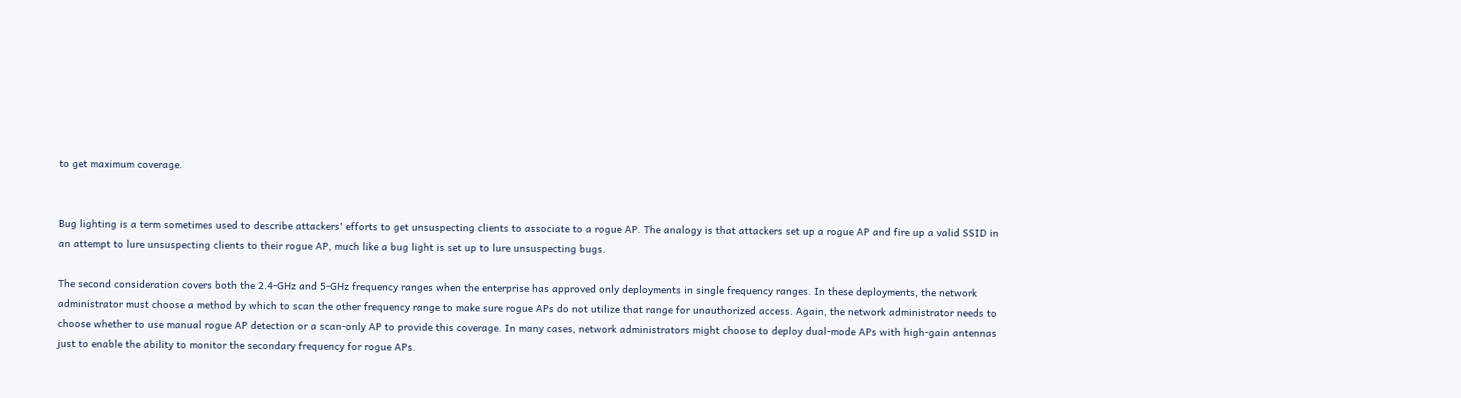to get maximum coverage.


Bug lighting is a term sometimes used to describe attackers' efforts to get unsuspecting clients to associate to a rogue AP. The analogy is that attackers set up a rogue AP and fire up a valid SSID in an attempt to lure unsuspecting clients to their rogue AP, much like a bug light is set up to lure unsuspecting bugs.

The second consideration covers both the 2.4-GHz and 5-GHz frequency ranges when the enterprise has approved only deployments in single frequency ranges. In these deployments, the network administrator must choose a method by which to scan the other frequency range to make sure rogue APs do not utilize that range for unauthorized access. Again, the network administrator needs to choose whether to use manual rogue AP detection or a scan-only AP to provide this coverage. In many cases, network administrators might choose to deploy dual-mode APs with high-gain antennas just to enable the ability to monitor the secondary frequency for rogue APs.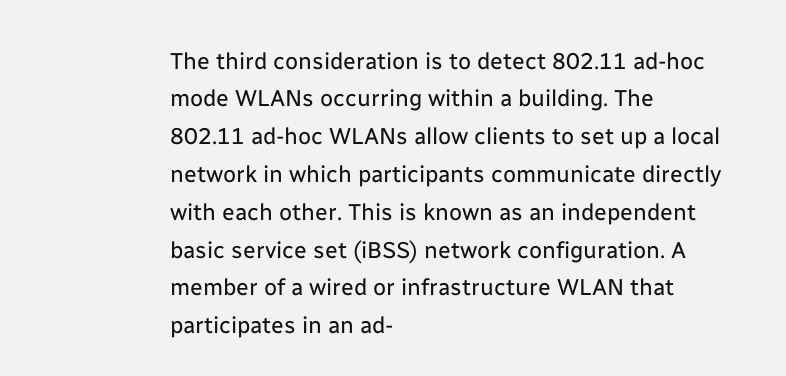The third consideration is to detect 802.11 ad-hoc mode WLANs occurring within a building. The 802.11 ad-hoc WLANs allow clients to set up a local network in which participants communicate directly with each other. This is known as an independent basic service set (iBSS) network configuration. A member of a wired or infrastructure WLAN that participates in an ad-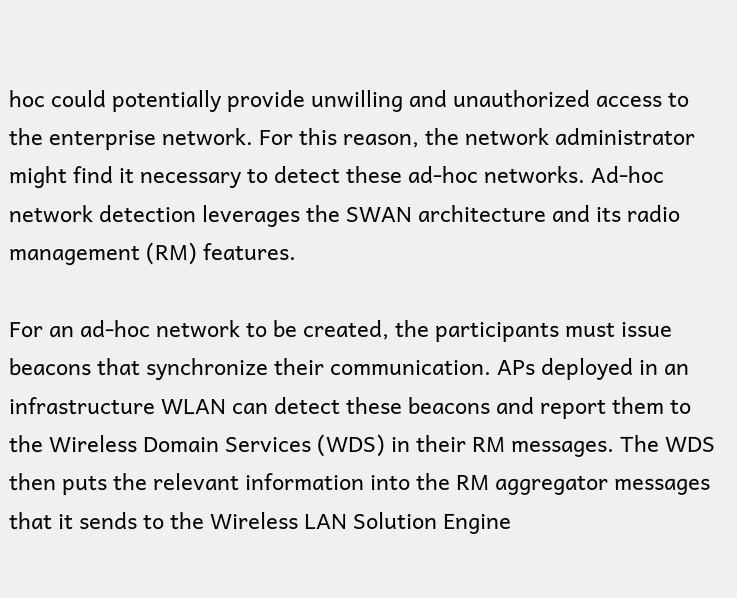hoc could potentially provide unwilling and unauthorized access to the enterprise network. For this reason, the network administrator might find it necessary to detect these ad-hoc networks. Ad-hoc network detection leverages the SWAN architecture and its radio management (RM) features.

For an ad-hoc network to be created, the participants must issue beacons that synchronize their communication. APs deployed in an infrastructure WLAN can detect these beacons and report them to the Wireless Domain Services (WDS) in their RM messages. The WDS then puts the relevant information into the RM aggregator messages that it sends to the Wireless LAN Solution Engine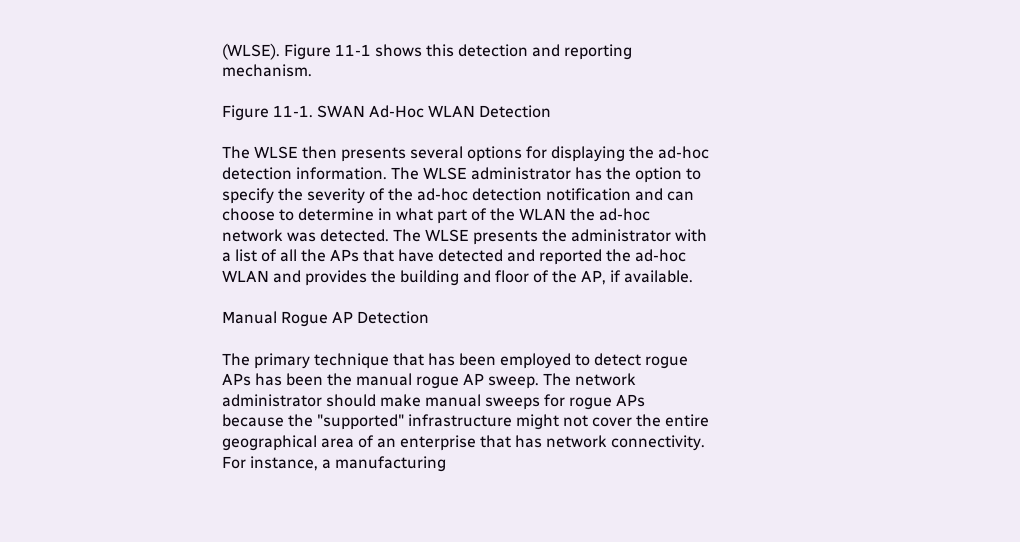(WLSE). Figure 11-1 shows this detection and reporting mechanism.

Figure 11-1. SWAN Ad-Hoc WLAN Detection

The WLSE then presents several options for displaying the ad-hoc detection information. The WLSE administrator has the option to specify the severity of the ad-hoc detection notification and can choose to determine in what part of the WLAN the ad-hoc network was detected. The WLSE presents the administrator with a list of all the APs that have detected and reported the ad-hoc WLAN and provides the building and floor of the AP, if available.

Manual Rogue AP Detection

The primary technique that has been employed to detect rogue APs has been the manual rogue AP sweep. The network administrator should make manual sweeps for rogue APs because the "supported" infrastructure might not cover the entire geographical area of an enterprise that has network connectivity. For instance, a manufacturing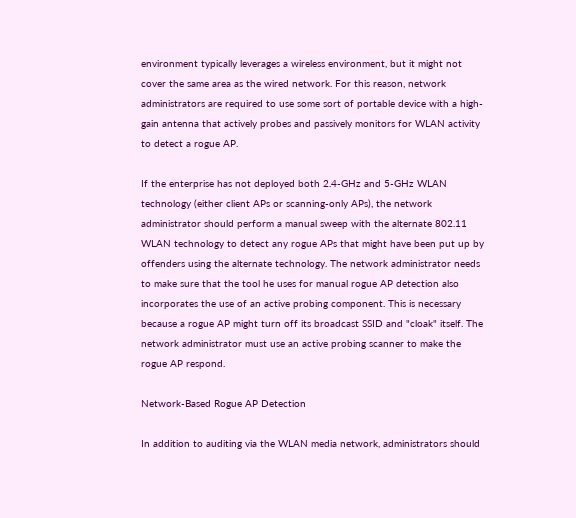environment typically leverages a wireless environment, but it might not cover the same area as the wired network. For this reason, network administrators are required to use some sort of portable device with a high-gain antenna that actively probes and passively monitors for WLAN activity to detect a rogue AP.

If the enterprise has not deployed both 2.4-GHz and 5-GHz WLAN technology (either client APs or scanning-only APs), the network administrator should perform a manual sweep with the alternate 802.11 WLAN technology to detect any rogue APs that might have been put up by offenders using the alternate technology. The network administrator needs to make sure that the tool he uses for manual rogue AP detection also incorporates the use of an active probing component. This is necessary because a rogue AP might turn off its broadcast SSID and "cloak" itself. The network administrator must use an active probing scanner to make the rogue AP respond.

Network-Based Rogue AP Detection

In addition to auditing via the WLAN media network, administrators should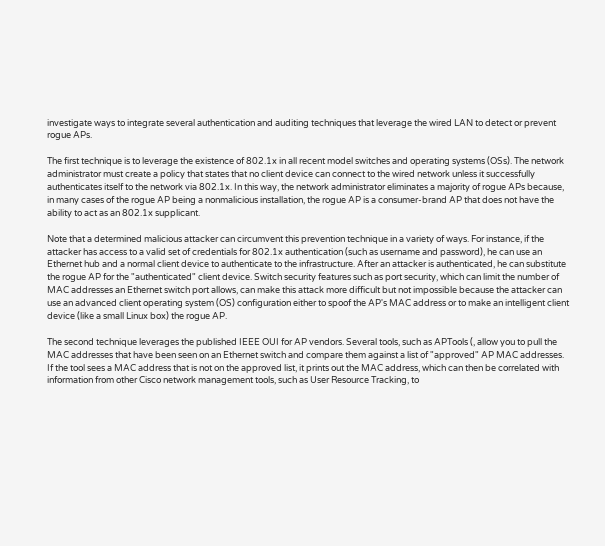investigate ways to integrate several authentication and auditing techniques that leverage the wired LAN to detect or prevent rogue APs.

The first technique is to leverage the existence of 802.1x in all recent model switches and operating systems (OSs). The network administrator must create a policy that states that no client device can connect to the wired network unless it successfully authenticates itself to the network via 802.1x. In this way, the network administrator eliminates a majority of rogue APs because, in many cases of the rogue AP being a nonmalicious installation, the rogue AP is a consumer-brand AP that does not have the ability to act as an 802.1x supplicant.

Note that a determined malicious attacker can circumvent this prevention technique in a variety of ways. For instance, if the attacker has access to a valid set of credentials for 802.1x authentication (such as username and password), he can use an Ethernet hub and a normal client device to authenticate to the infrastructure. After an attacker is authenticated, he can substitute the rogue AP for the "authenticated" client device. Switch security features such as port security, which can limit the number of MAC addresses an Ethernet switch port allows, can make this attack more difficult but not impossible because the attacker can use an advanced client operating system (OS) configuration either to spoof the AP's MAC address or to make an intelligent client device (like a small Linux box) the rogue AP.

The second technique leverages the published IEEE OUI for AP vendors. Several tools, such as APTools (, allow you to pull the MAC addresses that have been seen on an Ethernet switch and compare them against a list of "approved" AP MAC addresses. If the tool sees a MAC address that is not on the approved list, it prints out the MAC address, which can then be correlated with information from other Cisco network management tools, such as User Resource Tracking, to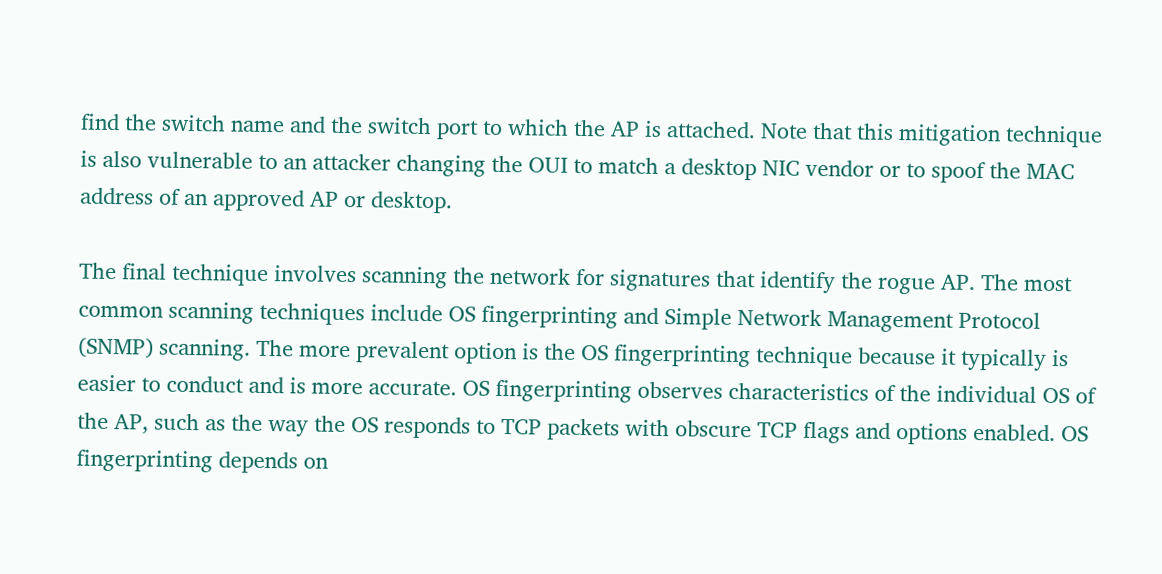find the switch name and the switch port to which the AP is attached. Note that this mitigation technique is also vulnerable to an attacker changing the OUI to match a desktop NIC vendor or to spoof the MAC address of an approved AP or desktop.

The final technique involves scanning the network for signatures that identify the rogue AP. The most common scanning techniques include OS fingerprinting and Simple Network Management Protocol (SNMP) scanning. The more prevalent option is the OS fingerprinting technique because it typically is easier to conduct and is more accurate. OS fingerprinting observes characteristics of the individual OS of the AP, such as the way the OS responds to TCP packets with obscure TCP flags and options enabled. OS fingerprinting depends on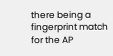there being a fingerprint match for the AP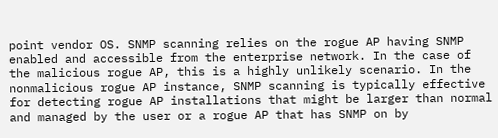point vendor OS. SNMP scanning relies on the rogue AP having SNMP enabled and accessible from the enterprise network. In the case of the malicious rogue AP, this is a highly unlikely scenario. In the nonmalicious rogue AP instance, SNMP scanning is typically effective for detecting rogue AP installations that might be larger than normal and managed by the user or a rogue AP that has SNMP on by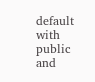default with public and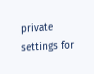private settings for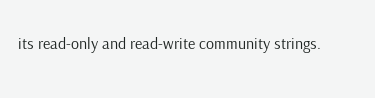its read-only and read-write community strings.